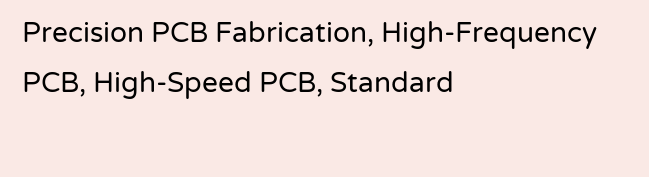Precision PCB Fabrication, High-Frequency PCB, High-Speed PCB, Standard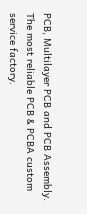PCB, Multilayer PCB and PCB Assembly.
The most reliable PCB & PCBA custom service factory.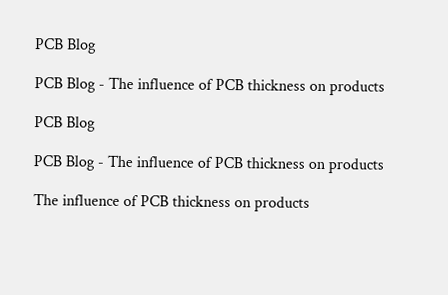PCB Blog

PCB Blog - The influence of PCB thickness on products

PCB Blog

PCB Blog - The influence of PCB thickness on products

The influence of PCB thickness on products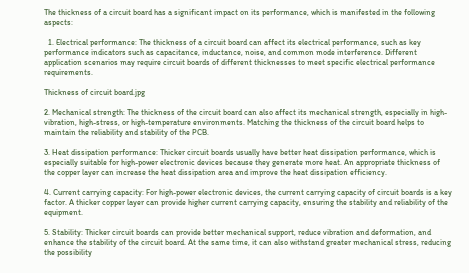The thickness of a circuit board has a significant impact on its performance, which is manifested in the following aspects:

  1. Electrical performance: The thickness of a circuit board can affect its electrical performance, such as key performance indicators such as capacitance, inductance, noise, and common mode interference. Different application scenarios may require circuit boards of different thicknesses to meet specific electrical performance requirements.

Thickness of circuit board.jpg

2. Mechanical strength: The thickness of the circuit board can also affect its mechanical strength, especially in high-vibration, high-stress, or high-temperature environments. Matching the thickness of the circuit board helps to maintain the reliability and stability of the PCB.

3. Heat dissipation performance: Thicker circuit boards usually have better heat dissipation performance, which is especially suitable for high-power electronic devices because they generate more heat. An appropriate thickness of the copper layer can increase the heat dissipation area and improve the heat dissipation efficiency.

4. Current carrying capacity: For high-power electronic devices, the current carrying capacity of circuit boards is a key factor. A thicker copper layer can provide higher current carrying capacity, ensuring the stability and reliability of the equipment.

5. Stability: Thicker circuit boards can provide better mechanical support, reduce vibration and deformation, and enhance the stability of the circuit board. At the same time, it can also withstand greater mechanical stress, reducing the possibility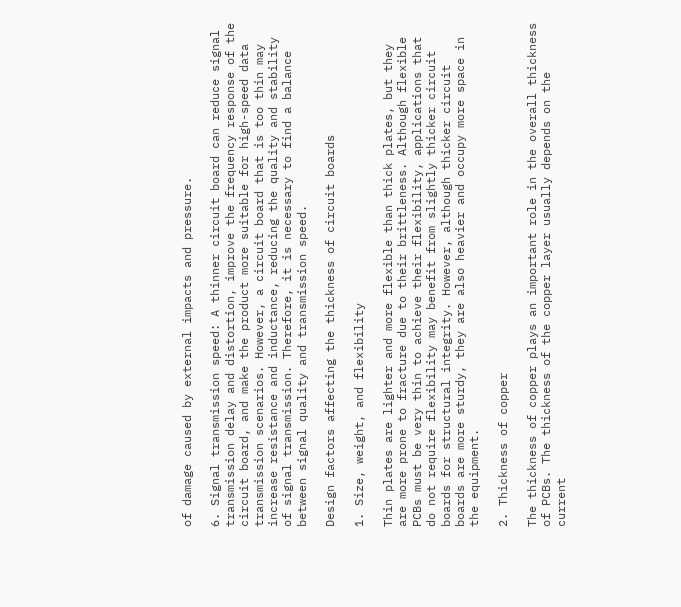of damage caused by external impacts and pressure.

6. Signal transmission speed: A thinner circuit board can reduce signal transmission delay and distortion, improve the frequency response of the circuit board, and make the product more suitable for high-speed data transmission scenarios. However, a circuit board that is too thin may increase resistance and inductance, reducing the quality and stability of signal transmission. Therefore, it is necessary to find a balance between signal quality and transmission speed.

Design factors affecting the thickness of circuit boards

1. Size, weight, and flexibility

Thin plates are lighter and more flexible than thick plates, but they are more prone to fracture due to their brittleness. Although flexible PCBs must be very thin to achieve their flexibility, applications that do not require flexibility may benefit from slightly thicker circuit boards for structural integrity. However, although thicker circuit boards are more sturdy, they are also heavier and occupy more space in the equipment.

2. Thickness of copper

The thickness of copper plays an important role in the overall thickness of PCBs. The thickness of the copper layer usually depends on the current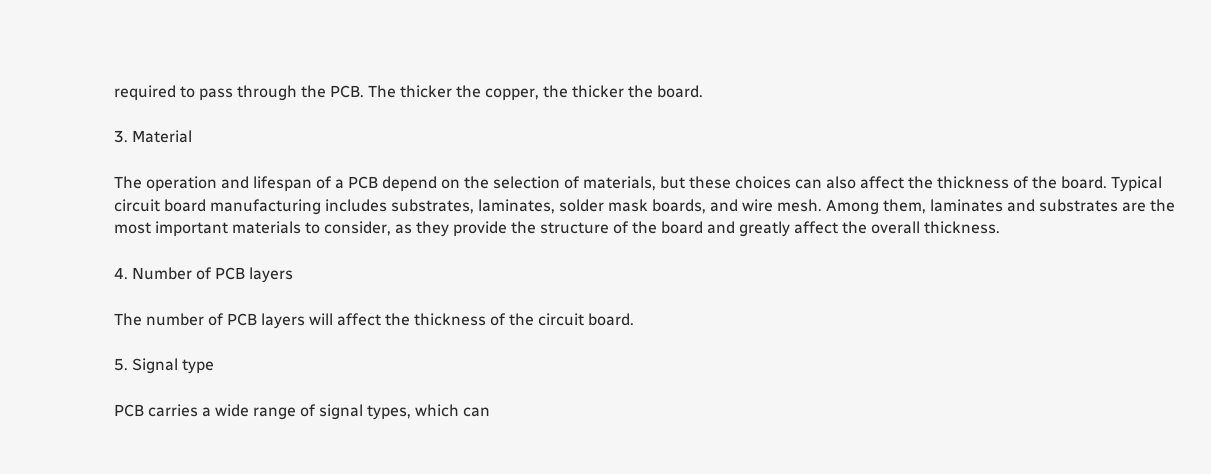required to pass through the PCB. The thicker the copper, the thicker the board.

3. Material

The operation and lifespan of a PCB depend on the selection of materials, but these choices can also affect the thickness of the board. Typical circuit board manufacturing includes substrates, laminates, solder mask boards, and wire mesh. Among them, laminates and substrates are the most important materials to consider, as they provide the structure of the board and greatly affect the overall thickness.

4. Number of PCB layers

The number of PCB layers will affect the thickness of the circuit board.

5. Signal type

PCB carries a wide range of signal types, which can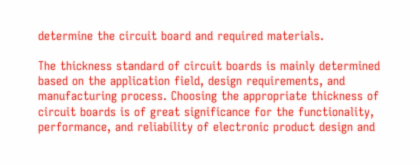determine the circuit board and required materials.

The thickness standard of circuit boards is mainly determined based on the application field, design requirements, and manufacturing process. Choosing the appropriate thickness of circuit boards is of great significance for the functionality, performance, and reliability of electronic product design and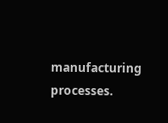manufacturing processes.